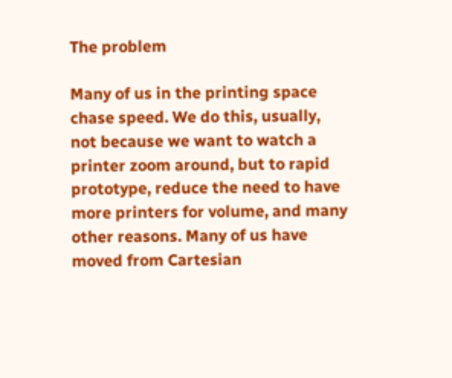The problem

Many of us in the printing space chase speed. We do this, usually, not because we want to watch a printer zoom around, but to rapid prototype, reduce the need to have more printers for volume, and many other reasons. Many of us have moved from Cartesian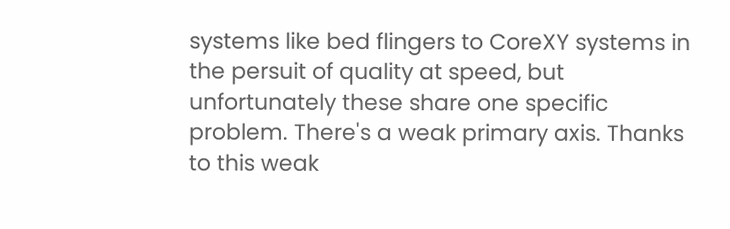systems like bed flingers to CoreXY systems in the persuit of quality at speed, but unfortunately these share one specific problem. There's a weak primary axis. Thanks to this weak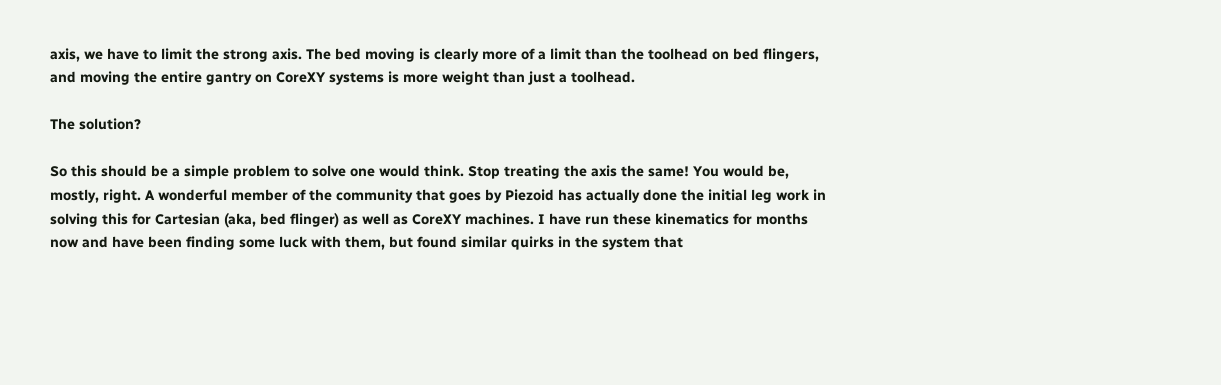axis, we have to limit the strong axis. The bed moving is clearly more of a limit than the toolhead on bed flingers, and moving the entire gantry on CoreXY systems is more weight than just a toolhead.

The solution?

So this should be a simple problem to solve one would think. Stop treating the axis the same! You would be, mostly, right. A wonderful member of the community that goes by Piezoid has actually done the initial leg work in solving this for Cartesian (aka, bed flinger) as well as CoreXY machines. I have run these kinematics for months now and have been finding some luck with them, but found similar quirks in the system that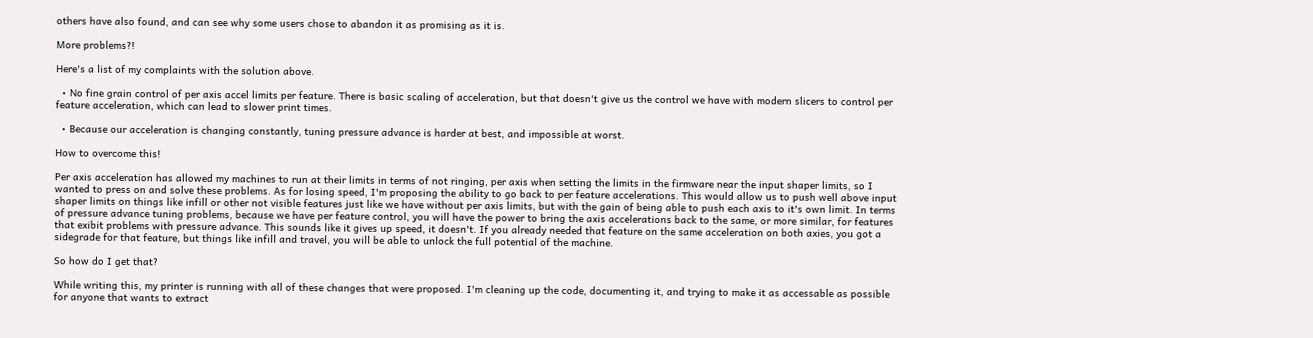others have also found, and can see why some users chose to abandon it as promising as it is.

More problems?!

Here's a list of my complaints with the solution above.

  • No fine grain control of per axis accel limits per feature. There is basic scaling of acceleration, but that doesn't give us the control we have with modern slicers to control per feature acceleration, which can lead to slower print times.

  • Because our acceleration is changing constantly, tuning pressure advance is harder at best, and impossible at worst.

How to overcome this!

Per axis acceleration has allowed my machines to run at their limits in terms of not ringing, per axis when setting the limits in the firmware near the input shaper limits, so I wanted to press on and solve these problems. As for losing speed, I'm proposing the ability to go back to per feature accelerations. This would allow us to push well above input shaper limits on things like infill or other not visible features just like we have without per axis limits, but with the gain of being able to push each axis to it's own limit. In terms of pressure advance tuning problems, because we have per feature control, you will have the power to bring the axis accelerations back to the same, or more similar, for features that exibit problems with pressure advance. This sounds like it gives up speed, it doesn't. If you already needed that feature on the same acceleration on both axies, you got a sidegrade for that feature, but things like infill and travel, you will be able to unlock the full potential of the machine.

So how do I get that?

While writing this, my printer is running with all of these changes that were proposed. I'm cleaning up the code, documenting it, and trying to make it as accessable as possible for anyone that wants to extract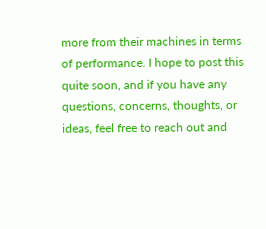more from their machines in terms of performance. I hope to post this quite soon, and if you have any questions, concerns, thoughts, or ideas, feel free to reach out and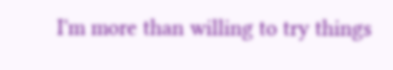I'm more than willing to try things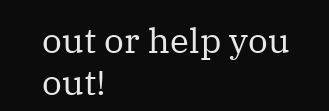out or help you out!